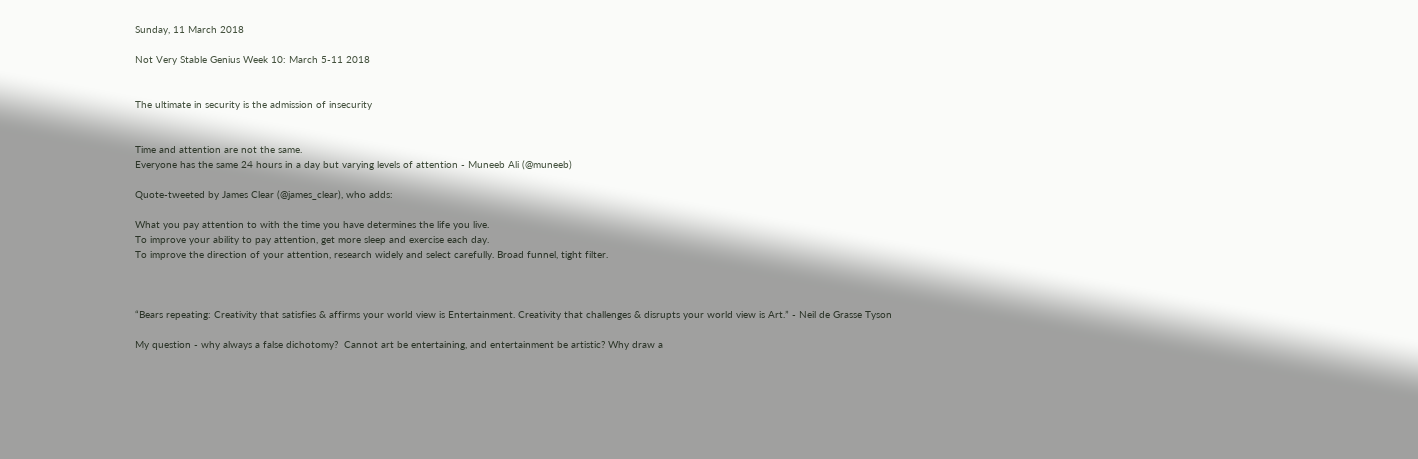Sunday, 11 March 2018

Not Very Stable Genius Week 10: March 5-11 2018


The ultimate in security is the admission of insecurity


Time and attention are not the same.
Everyone has the same 24 hours in a day but varying levels of attention - Muneeb Ali (@muneeb)

Quote-tweeted by James Clear (@james_clear), who adds:

What you pay attention to with the time you have determines the life you live.
To improve your ability to pay attention, get more sleep and exercise each day.
To improve the direction of your attention, research widely and select carefully. Broad funnel, tight filter.



“Bears repeating: Creativity that satisfies & affirms your world view is Entertainment. Creativity that challenges & disrupts your world view is Art.” - Neil de Grasse Tyson

My question - why always a false dichotomy?  Cannot art be entertaining, and entertainment be artistic? Why draw a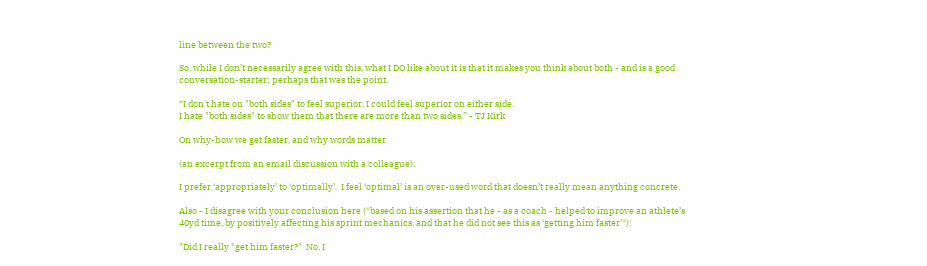line between the two?

So, while I don’t necessarily agree with this, what I DO like about it is that it makes you think about both - and is a good conversation-starter; perhaps that was the point.

“I don't hate on "both sides" to feel superior. I could feel superior on either side.
I hate "both sides" to show them that there are more than two sides.” - TJ Kirk

On why-how we get faster, and why words matter

(an excerpt from an email discussion with a colleague):

I prefer ‘appropriately’ to ‘optimally’.  I feel ‘optimal’ is an over-used word that doesn’t really mean anything concrete.

Also - I disagree with your conclusion here (*based on his assertion that he - as a coach - helped to improve an athlete’s 40yd time, by positively affecting his sprint mechanics, and that he did not see this as ‘getting him faster’*):

"Did I really "get him faster?"  No, I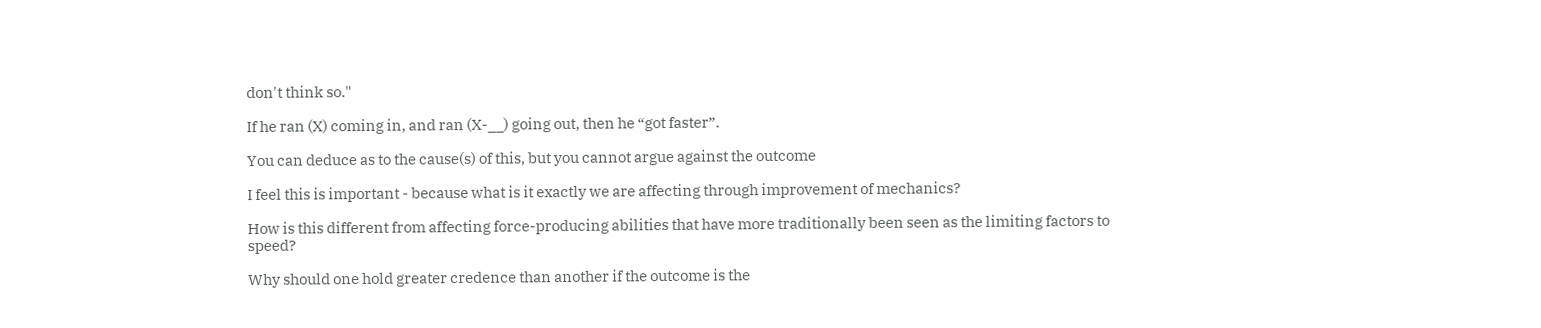don't think so."

If he ran (X) coming in, and ran (X-__) going out, then he “got faster”.

You can deduce as to the cause(s) of this, but you cannot argue against the outcome

I feel this is important - because what is it exactly we are affecting through improvement of mechanics?

How is this different from affecting force-producing abilities that have more traditionally been seen as the limiting factors to speed?

Why should one hold greater credence than another if the outcome is the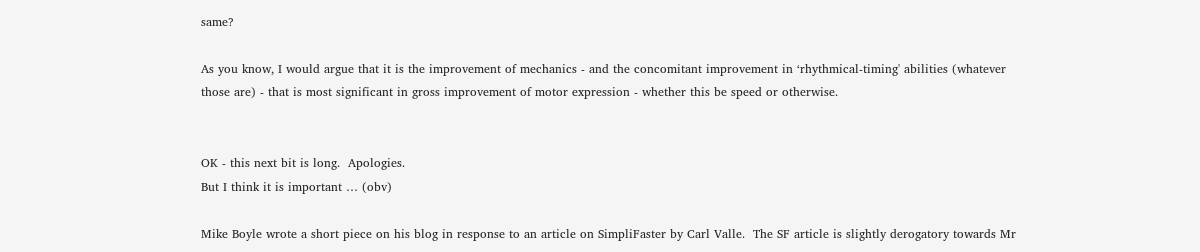same?

As you know, I would argue that it is the improvement of mechanics - and the concomitant improvement in ‘rhythmical-timing' abilities (whatever those are) - that is most significant in gross improvement of motor expression - whether this be speed or otherwise.


OK - this next bit is long.  Apologies.
But I think it is important … (obv)

Mike Boyle wrote a short piece on his blog in response to an article on SimpliFaster by Carl Valle.  The SF article is slightly derogatory towards Mr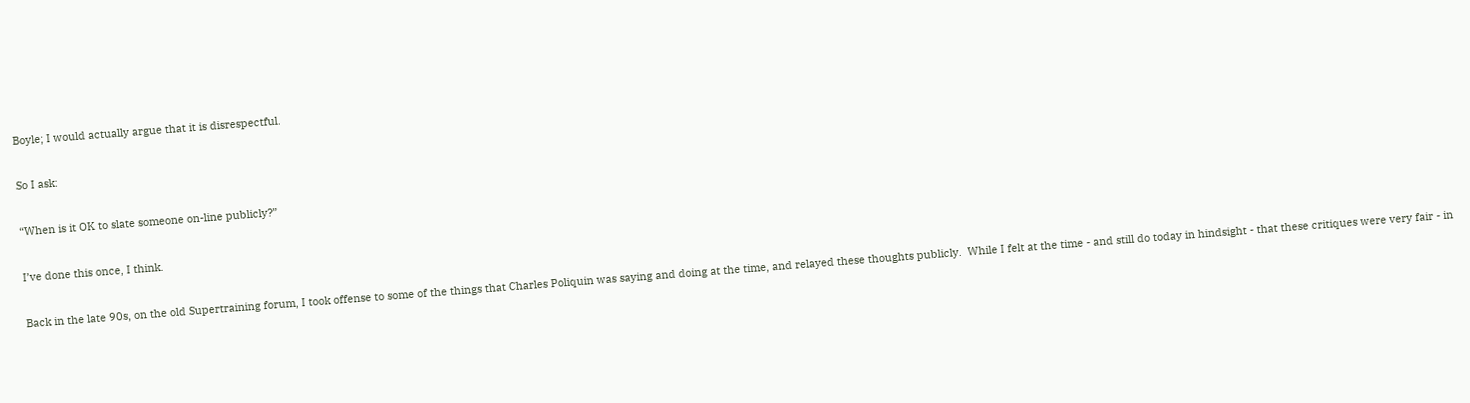Boyle; I would actually argue that it is disrespectful.

So I ask:

“When is it OK to slate someone on-line publicly?”

I’ve done this once, I think.

Back in the late 90s, on the old Supertraining forum, I took offense to some of the things that Charles Poliquin was saying and doing at the time, and relayed these thoughts publicly.  While I felt at the time - and still do today in hindsight - that these critiques were very fair - in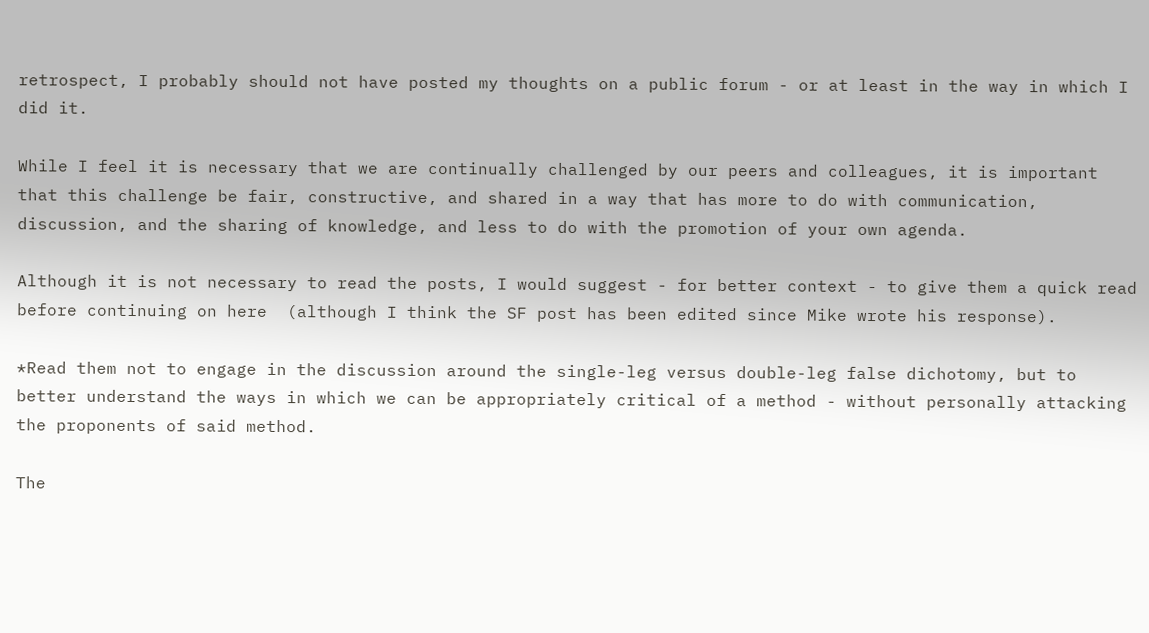retrospect, I probably should not have posted my thoughts on a public forum - or at least in the way in which I did it.

While I feel it is necessary that we are continually challenged by our peers and colleagues, it is important that this challenge be fair, constructive, and shared in a way that has more to do with communication, discussion, and the sharing of knowledge, and less to do with the promotion of your own agenda.

Although it is not necessary to read the posts, I would suggest - for better context - to give them a quick read before continuing on here  (although I think the SF post has been edited since Mike wrote his response).

*Read them not to engage in the discussion around the single-leg versus double-leg false dichotomy, but to better understand the ways in which we can be appropriately critical of a method - without personally attacking the proponents of said method.

The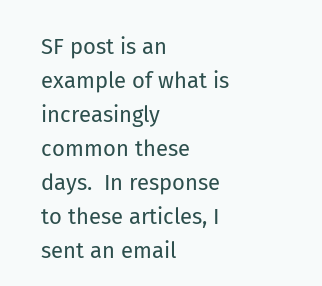SF post is an example of what is increasingly common these days.  In response to these articles, I sent an email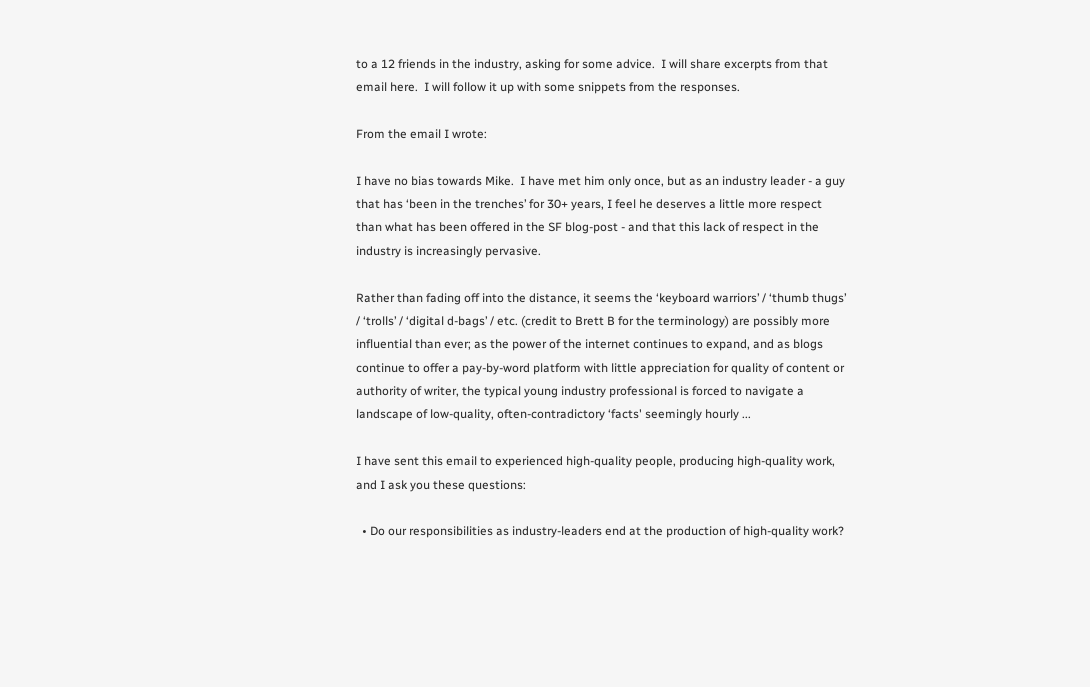to a 12 friends in the industry, asking for some advice.  I will share excerpts from that email here.  I will follow it up with some snippets from the responses.

From the email I wrote:

I have no bias towards Mike.  I have met him only once, but as an industry leader - a guy that has ‘been in the trenches’ for 30+ years, I feel he deserves a little more respect than what has been offered in the SF blog-post - and that this lack of respect in the industry is increasingly pervasive.

Rather than fading off into the distance, it seems the ‘keyboard warriors’ / ‘thumb thugs’ / ‘trolls’ / ‘digital d-bags’ / etc. (credit to Brett B for the terminology) are possibly more influential than ever; as the power of the internet continues to expand, and as blogs continue to offer a pay-by-word platform with little appreciation for quality of content or authority of writer, the typical young industry professional is forced to navigate a landscape of low-quality, often-contradictory ‘facts' seemingly hourly ...

I have sent this email to experienced high-quality people, producing high-quality work, and I ask you these questions:

  • Do our responsibilities as industry-leaders end at the production of high-quality work?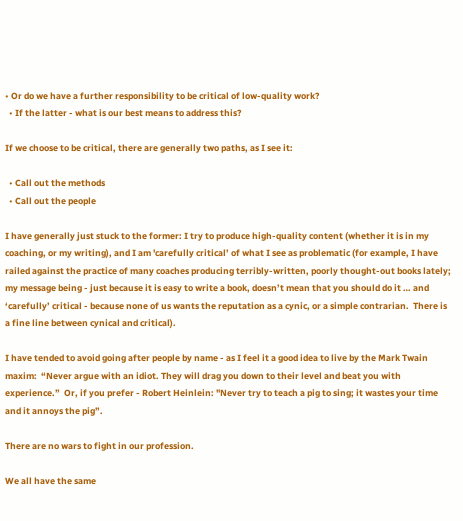• Or do we have a further responsibility to be critical of low-quality work?
  • If the latter - what is our best means to address this?

If we choose to be critical, there are generally two paths, as I see it:

  • Call out the methods
  • Call out the people

I have generally just stuck to the former: I try to produce high-quality content (whether it is in my coaching, or my writing), and I am 'carefully critical’ of what I see as problematic (for example, I have railed against the practice of many coaches producing terribly-written, poorly thought-out books lately; my message being - just because it is easy to write a book, doesn’t mean that you should do it … and ‘carefully’ critical - because none of us wants the reputation as a cynic, or a simple contrarian.  There is a fine line between cynical and critical).

I have tended to avoid going after people by name - as I feel it a good idea to live by the Mark Twain maxim:  “Never argue with an idiot. They will drag you down to their level and beat you with experience.”  Or, if you prefer - Robert Heinlein: "Never try to teach a pig to sing; it wastes your time and it annoys the pig”.

There are no wars to fight in our profession.

We all have the same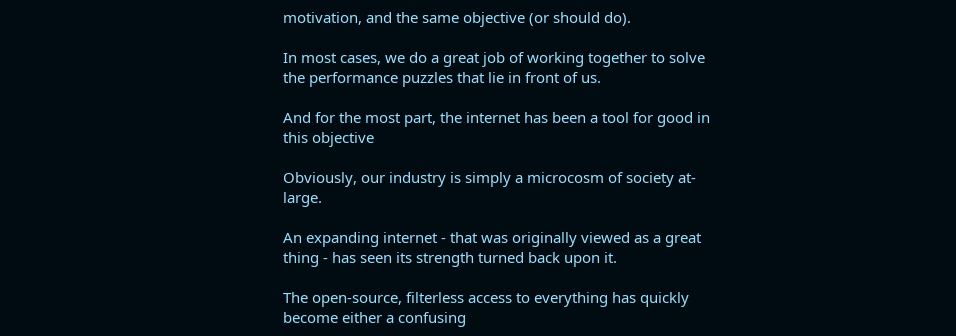motivation, and the same objective (or should do).

In most cases, we do a great job of working together to solve the performance puzzles that lie in front of us.

And for the most part, the internet has been a tool for good in this objective

Obviously, our industry is simply a microcosm of society at-large.

An expanding internet - that was originally viewed as a great thing - has seen its strength turned back upon it.

The open-source, filterless access to everything has quickly become either a confusing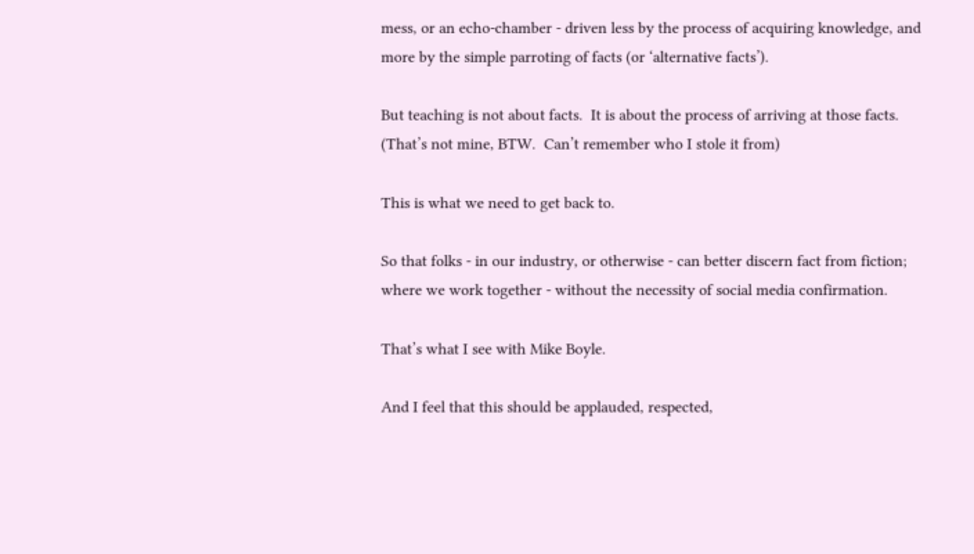mess, or an echo-chamber - driven less by the process of acquiring knowledge, and more by the simple parroting of facts (or ‘alternative facts’).

But teaching is not about facts.  It is about the process of arriving at those facts. (That’s not mine, BTW.  Can’t remember who I stole it from)

This is what we need to get back to.

So that folks - in our industry, or otherwise - can better discern fact from fiction; where we work together - without the necessity of social media confirmation.

That’s what I see with Mike Boyle.

And I feel that this should be applauded, respected,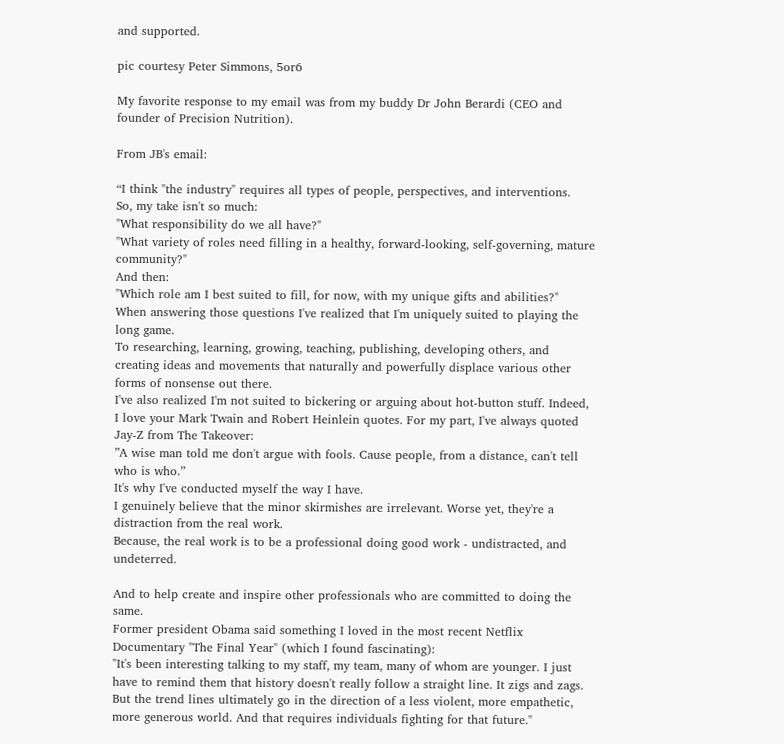and supported.

pic courtesy Peter Simmons, 5or6

My favorite response to my email was from my buddy Dr John Berardi (CEO and founder of Precision Nutrition).

From JB's email:

“I think "the industry" requires all types of people, perspectives, and interventions.
So, my take isn't so much:
"What responsibility do we all have?"
"What variety of roles need filling in a healthy, forward-looking, self-governing, mature community?"
And then:
"Which role am I best suited to fill, for now, with my unique gifts and abilities?"
When answering those questions I've realized that I'm uniquely suited to playing the long game.
To researching, learning, growing, teaching, publishing, developing others, and creating ideas and movements that naturally and powerfully displace various other forms of nonsense out there.
I've also realized I'm not suited to bickering or arguing about hot-button stuff. Indeed, I love your Mark Twain and Robert Heinlein quotes. For my part, I've always quoted Jay-Z from The Takeover:
”A wise man told me don't argue with fools. Cause people, from a distance, can't tell who is who.”
It's why I've conducted myself the way I have.
I genuinely believe that the minor skirmishes are irrelevant. Worse yet, they're a distraction from the real work.
Because, the real work is to be a professional doing good work - undistracted, and undeterred.

And to help create and inspire other professionals who are committed to doing the same.
Former president Obama said something I loved in the most recent Netflix Documentary "The Final Year" (which I found fascinating):
"It's been interesting talking to my staff, my team, many of whom are younger. I just have to remind them that history doesn't really follow a straight line. It zigs and zags. But the trend lines ultimately go in the direction of a less violent, more empathetic, more generous world. And that requires individuals fighting for that future."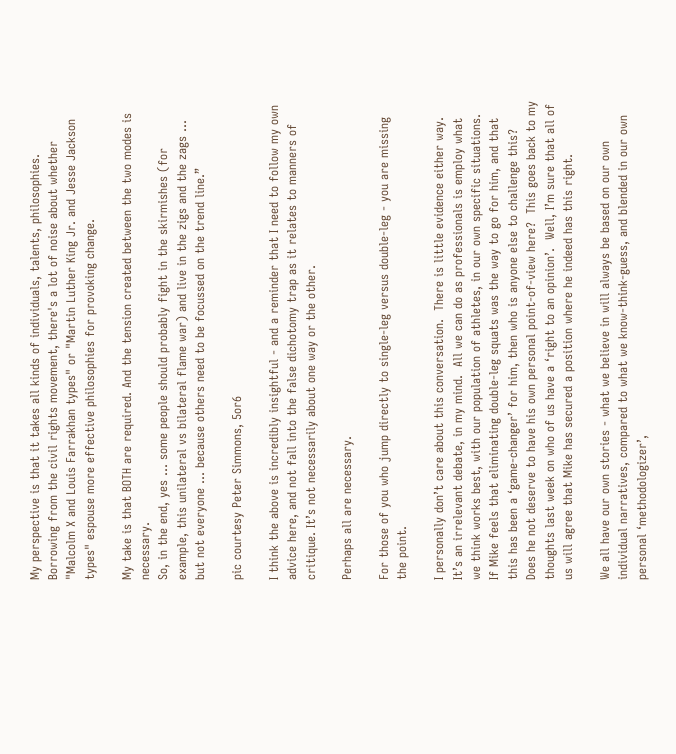My perspective is that it takes all kinds of individuals, talents, philosophies. Borrowing from the civil rights movement, there's a lot of noise about whether "Malcolm X and Louis Farrakhan types" or "Martin Luther King Jr. and Jesse Jackson types" espouse more effective philosophies for provoking change.

My take is that BOTH are required. And the tension created between the two modes is necessary.
So, in the end, yes ... some people should probably fight in the skirmishes (for example, this unilateral vs bilateral flame war) and live in the zigs and the zags ... but not everyone ... because others need to be focussed on the trend line.”

pic courtesy Peter Simmons, 5or6

I think the above is incredibly insightful - and a reminder that I need to follow my own advice here, and not fall into the false dichotomy trap as it relates to manners of critique. It’s not necessarily about one way or the other.

Perhaps all are necessary.

For those of you who jump directly to single-leg versus double-leg - you are missing the point.

I personally don’t care about this conversation.  There is little evidence either way.  It’s an irrelevant debate, in my mind.  All we can do as professionals is employ what we think works best, with our population of athletes, in our own specific situations.  If Mike feels that eliminating double-leg squats was the way to go for him, and that this has been a ‘game-changer’ for him, then who is anyone else to challenge this?  Does he not deserve to have his own personal point-of-view here?  This goes back to my thoughts last week on who of us have a ‘right to an opinion’.  Well, I’m sure that all of us will agree that Mike has secured a position where he indeed has this right.

We all have our own stories - what we believe in will always be based on our own individual narratives, compared to what we know-think-guess, and blended in our own personal ‘methodologizer’,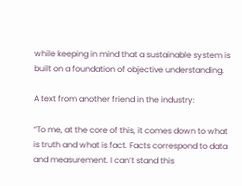while keeping in mind that a sustainable system is built on a foundation of objective understanding.

A text from another friend in the industry:

“To me, at the core of this, it comes down to what is truth and what is fact. Facts correspond to data and measurement. I can’t stand this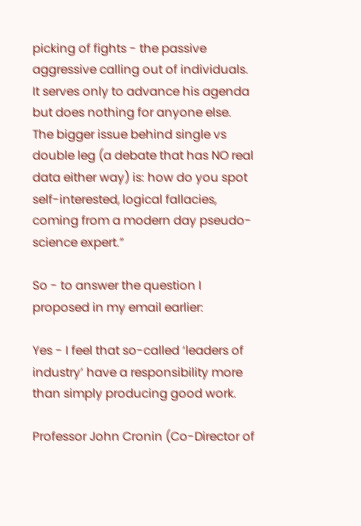picking of fights - the passive aggressive calling out of individuals.  It serves only to advance his agenda but does nothing for anyone else.  The bigger issue behind single vs double leg (a debate that has NO real data either way) is: how do you spot self-interested, logical fallacies, coming from a modern day pseudo-science expert.”

So - to answer the question I proposed in my email earlier:

Yes - I feel that so-called ‘leaders of industry’ have a responsibility more than simply producing good work.

Professor John Cronin (Co-Director of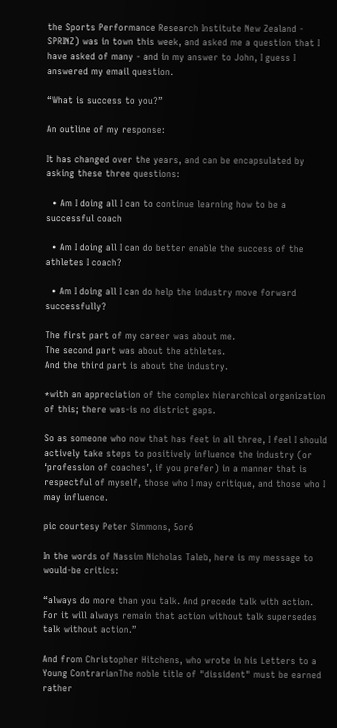the Sports Performance Research Institute New Zealand - SPRINZ) was in town this week, and asked me a question that I have asked of many - and in my answer to John, I guess I answered my email question.

“What is success to you?”

An outline of my response:

It has changed over the years, and can be encapsulated by asking these three questions:

  • Am I doing all I can to continue learning how to be a successful coach

  • Am I doing all I can do better enable the success of the athletes I coach?

  • Am I doing all I can do help the industry move forward successfully?

The first part of my career was about me.
The second part was about the athletes.
And the third part is about the industry.

*with an appreciation of the complex hierarchical organization of this; there was-is no district gaps.

So as someone who now that has feet in all three, I feel I should actively take steps to positively influence the industry (or ‘profession of coaches’, if you prefer) in a manner that is respectful of myself, those who I may critique, and those who I may influence.

pic courtesy Peter Simmons, 5or6

In the words of Nassim Nicholas Taleb, here is my message to would-be critics:

“always do more than you talk. And precede talk with action. For it will always remain that action without talk supersedes talk without action.”

And from Christopher Hitchens, who wrote in his Letters to a Young ContrarianThe noble title of "dissident" must be earned rather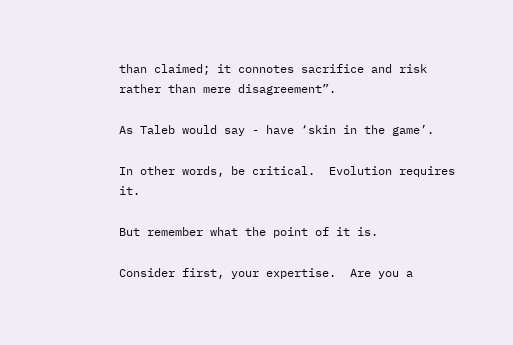than claimed; it connotes sacrifice and risk rather than mere disagreement”.

As Taleb would say - have ‘skin in the game’.

In other words, be critical.  Evolution requires it.

But remember what the point of it is.

Consider first, your expertise.  Are you a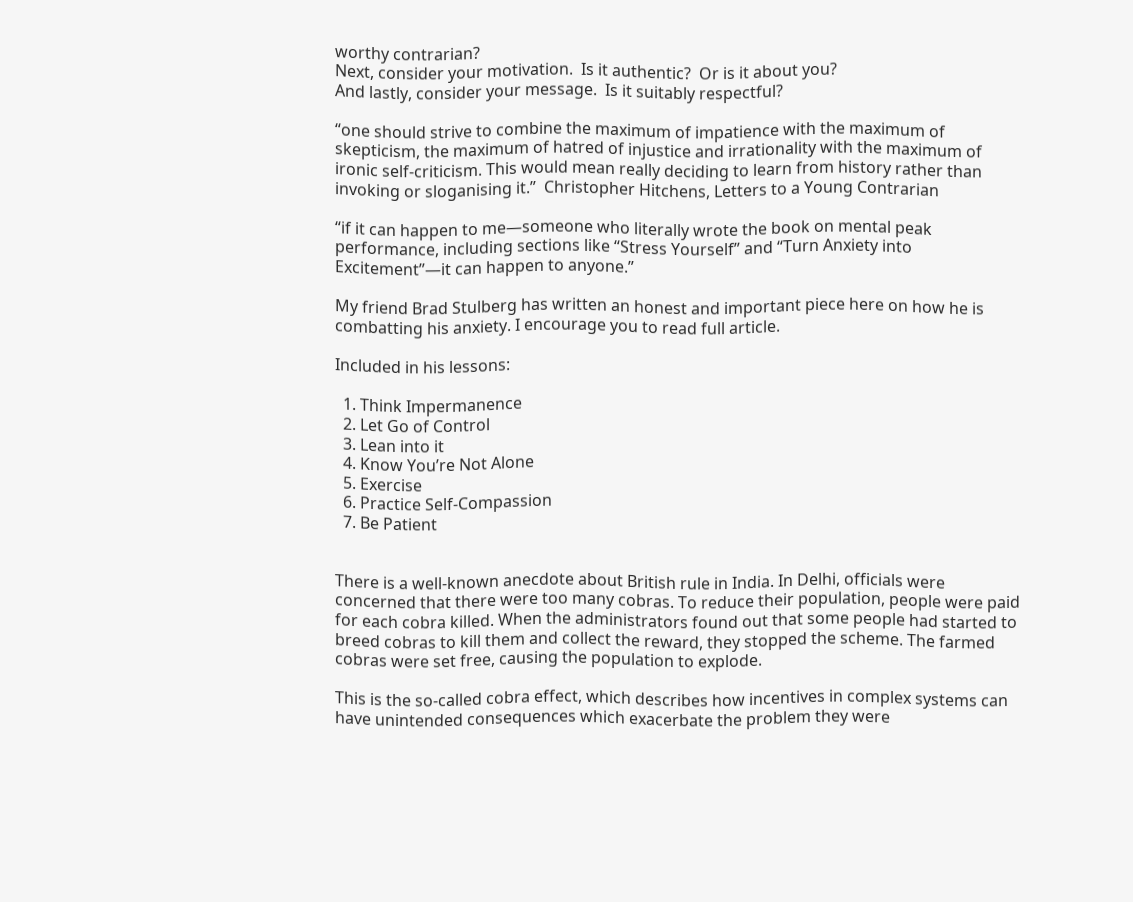worthy contrarian?
Next, consider your motivation.  Is it authentic?  Or is it about you?
And lastly, consider your message.  Is it suitably respectful?

“one should strive to combine the maximum of impatience with the maximum of skepticism, the maximum of hatred of injustice and irrationality with the maximum of ironic self-criticism. This would mean really deciding to learn from history rather than invoking or sloganising it.”  Christopher Hitchens, Letters to a Young Contrarian

“if it can happen to me—someone who literally wrote the book on mental peak performance, including sections like “Stress Yourself” and “Turn Anxiety into Excitement”—it can happen to anyone.”

My friend Brad Stulberg has written an honest and important piece here on how he is combatting his anxiety. I encourage you to read full article.

Included in his lessons:

  1. Think Impermanence
  2. Let Go of Control
  3. Lean into it
  4. Know You’re Not Alone
  5. Exercise
  6. Practice Self-Compassion
  7. Be Patient


There is a well-known anecdote about British rule in India. In Delhi, officials were concerned that there were too many cobras. To reduce their population, people were paid for each cobra killed. When the administrators found out that some people had started to breed cobras to kill them and collect the reward, they stopped the scheme. The farmed cobras were set free, causing the population to explode.

This is the so-called cobra effect, which describes how incentives in complex systems can have unintended consequences which exacerbate the problem they were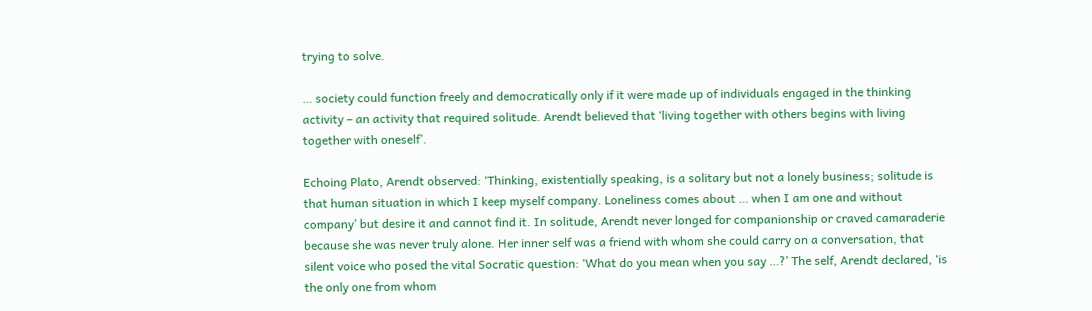trying to solve.

… society could function freely and democratically only if it were made up of individuals engaged in the thinking activity – an activity that required solitude. Arendt believed that ‘living together with others begins with living together with oneself’.

Echoing Plato, Arendt observed: ‘Thinking, existentially speaking, is a solitary but not a lonely business; solitude is that human situation in which I keep myself company. Loneliness comes about … when I am one and without company’ but desire it and cannot find it. In solitude, Arendt never longed for companionship or craved camaraderie because she was never truly alone. Her inner self was a friend with whom she could carry on a conversation, that silent voice who posed the vital Socratic question: ‘What do you mean when you say …?’ The self, Arendt declared, ‘is the only one from whom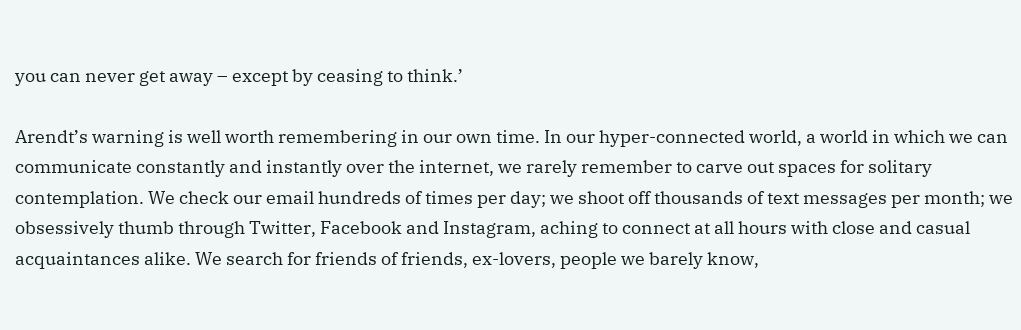you can never get away – except by ceasing to think.’

Arendt’s warning is well worth remembering in our own time. In our hyper-connected world, a world in which we can communicate constantly and instantly over the internet, we rarely remember to carve out spaces for solitary contemplation. We check our email hundreds of times per day; we shoot off thousands of text messages per month; we obsessively thumb through Twitter, Facebook and Instagram, aching to connect at all hours with close and casual acquaintances alike. We search for friends of friends, ex-lovers, people we barely know,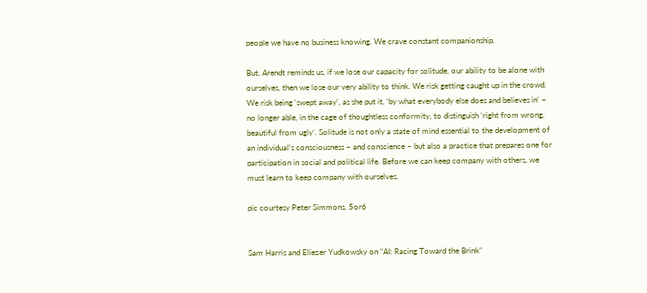people we have no business knowing. We crave constant companionship.

But, Arendt reminds us, if we lose our capacity for solitude, our ability to be alone with ourselves, then we lose our very ability to think. We risk getting caught up in the crowd. We risk being ‘swept away’, as she put it, ‘by what everybody else does and believes in’ – no longer able, in the cage of thoughtless conformity, to distinguish ‘right from wrong, beautiful from ugly’. Solitude is not only a state of mind essential to the development of an individual’s consciousness – and conscience – but also a practice that prepares one for participation in social and political life. Before we can keep company with others, we must learn to keep company with ourselves.

pic courtesy Peter Simmons, 5or6


Sam Harris and Eliezer Yudkowsky on “AI: Racing Toward the Brink”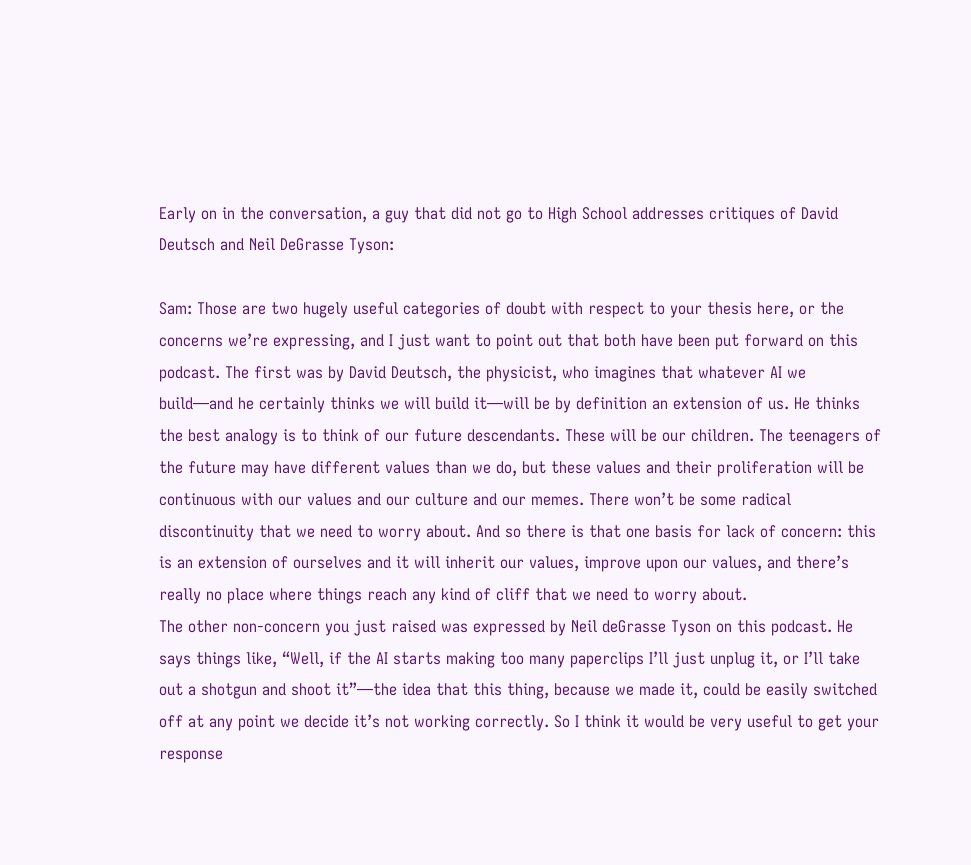Early on in the conversation, a guy that did not go to High School addresses critiques of David Deutsch and Neil DeGrasse Tyson:

Sam: Those are two hugely useful categories of doubt with respect to your thesis here, or the concerns we’re expressing, and I just want to point out that both have been put forward on this podcast. The first was by David Deutsch, the physicist, who imagines that whatever AI we build—and he certainly thinks we will build it—will be by definition an extension of us. He thinks the best analogy is to think of our future descendants. These will be our children. The teenagers of the future may have different values than we do, but these values and their proliferation will be continuous with our values and our culture and our memes. There won’t be some radical discontinuity that we need to worry about. And so there is that one basis for lack of concern: this is an extension of ourselves and it will inherit our values, improve upon our values, and there’s really no place where things reach any kind of cliff that we need to worry about.
The other non-concern you just raised was expressed by Neil deGrasse Tyson on this podcast. He says things like, “Well, if the AI starts making too many paperclips I’ll just unplug it, or I’ll take out a shotgun and shoot it”—the idea that this thing, because we made it, could be easily switched off at any point we decide it’s not working correctly. So I think it would be very useful to get your response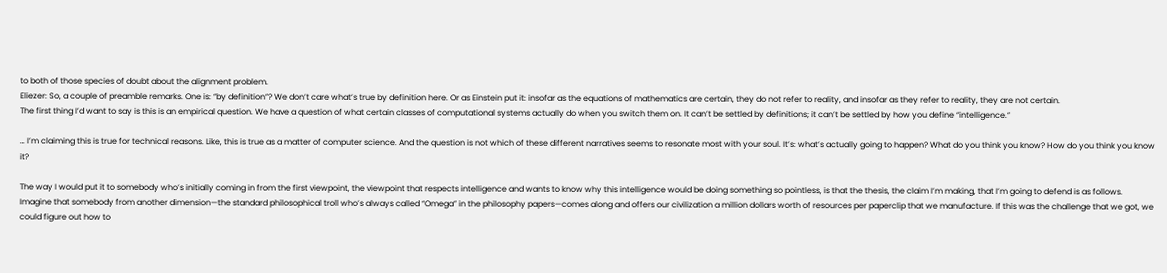to both of those species of doubt about the alignment problem.
Eliezer: So, a couple of preamble remarks. One is: “by definition”? We don’t care what’s true by definition here. Or as Einstein put it: insofar as the equations of mathematics are certain, they do not refer to reality, and insofar as they refer to reality, they are not certain.
The first thing I’d want to say is this is an empirical question. We have a question of what certain classes of computational systems actually do when you switch them on. It can’t be settled by definitions; it can’t be settled by how you define “intelligence.”

… I’m claiming this is true for technical reasons. Like, this is true as a matter of computer science. And the question is not which of these different narratives seems to resonate most with your soul. It’s: what’s actually going to happen? What do you think you know? How do you think you know it?

The way I would put it to somebody who’s initially coming in from the first viewpoint, the viewpoint that respects intelligence and wants to know why this intelligence would be doing something so pointless, is that the thesis, the claim I’m making, that I’m going to defend is as follows.
Imagine that somebody from another dimension—the standard philosophical troll who’s always called “Omega” in the philosophy papers—comes along and offers our civilization a million dollars worth of resources per paperclip that we manufacture. If this was the challenge that we got, we could figure out how to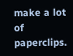make a lot of paperclips.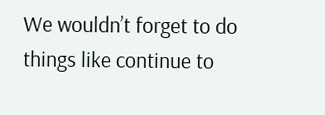We wouldn’t forget to do things like continue to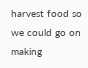harvest food so we could go on making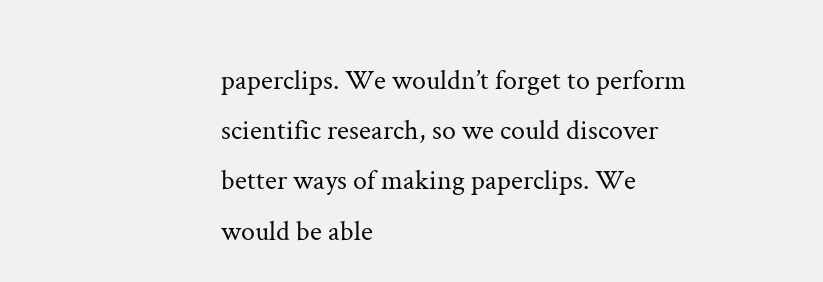paperclips. We wouldn’t forget to perform scientific research, so we could discover better ways of making paperclips. We would be able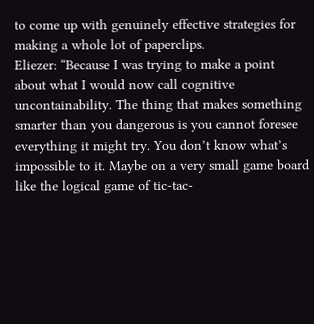to come up with genuinely effective strategies for making a whole lot of paperclips.
Eliezer: “Because I was trying to make a point about what I would now call cognitive uncontainability. The thing that makes something smarter than you dangerous is you cannot foresee everything it might try. You don’t know what’s impossible to it. Maybe on a very small game board like the logical game of tic-tac-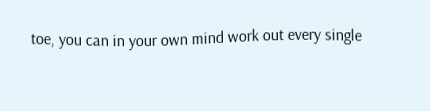toe, you can in your own mind work out every single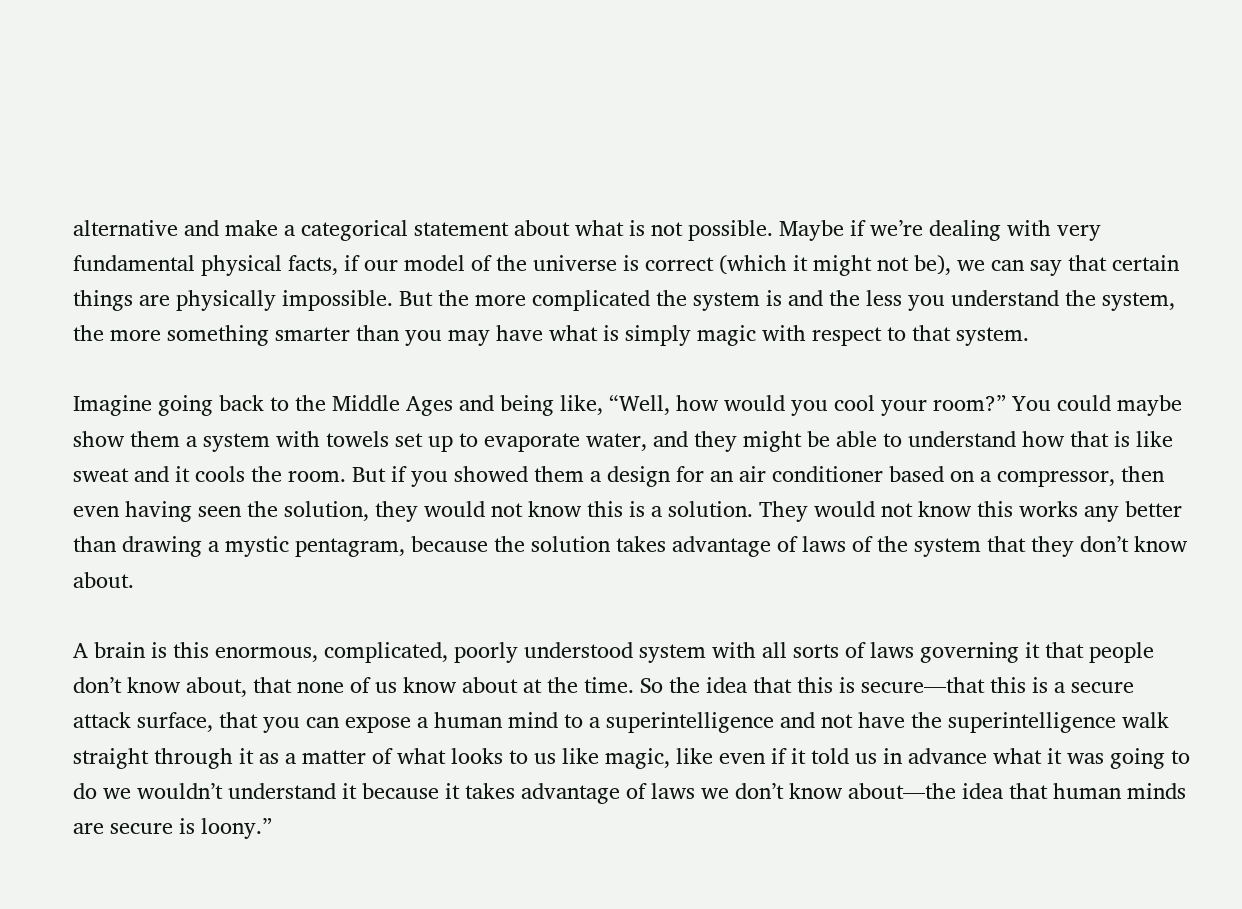alternative and make a categorical statement about what is not possible. Maybe if we’re dealing with very fundamental physical facts, if our model of the universe is correct (which it might not be), we can say that certain things are physically impossible. But the more complicated the system is and the less you understand the system, the more something smarter than you may have what is simply magic with respect to that system.

Imagine going back to the Middle Ages and being like, “Well, how would you cool your room?” You could maybe show them a system with towels set up to evaporate water, and they might be able to understand how that is like sweat and it cools the room. But if you showed them a design for an air conditioner based on a compressor, then even having seen the solution, they would not know this is a solution. They would not know this works any better than drawing a mystic pentagram, because the solution takes advantage of laws of the system that they don’t know about.

A brain is this enormous, complicated, poorly understood system with all sorts of laws governing it that people don’t know about, that none of us know about at the time. So the idea that this is secure—that this is a secure attack surface, that you can expose a human mind to a superintelligence and not have the superintelligence walk straight through it as a matter of what looks to us like magic, like even if it told us in advance what it was going to do we wouldn’t understand it because it takes advantage of laws we don’t know about—the idea that human minds are secure is loony.”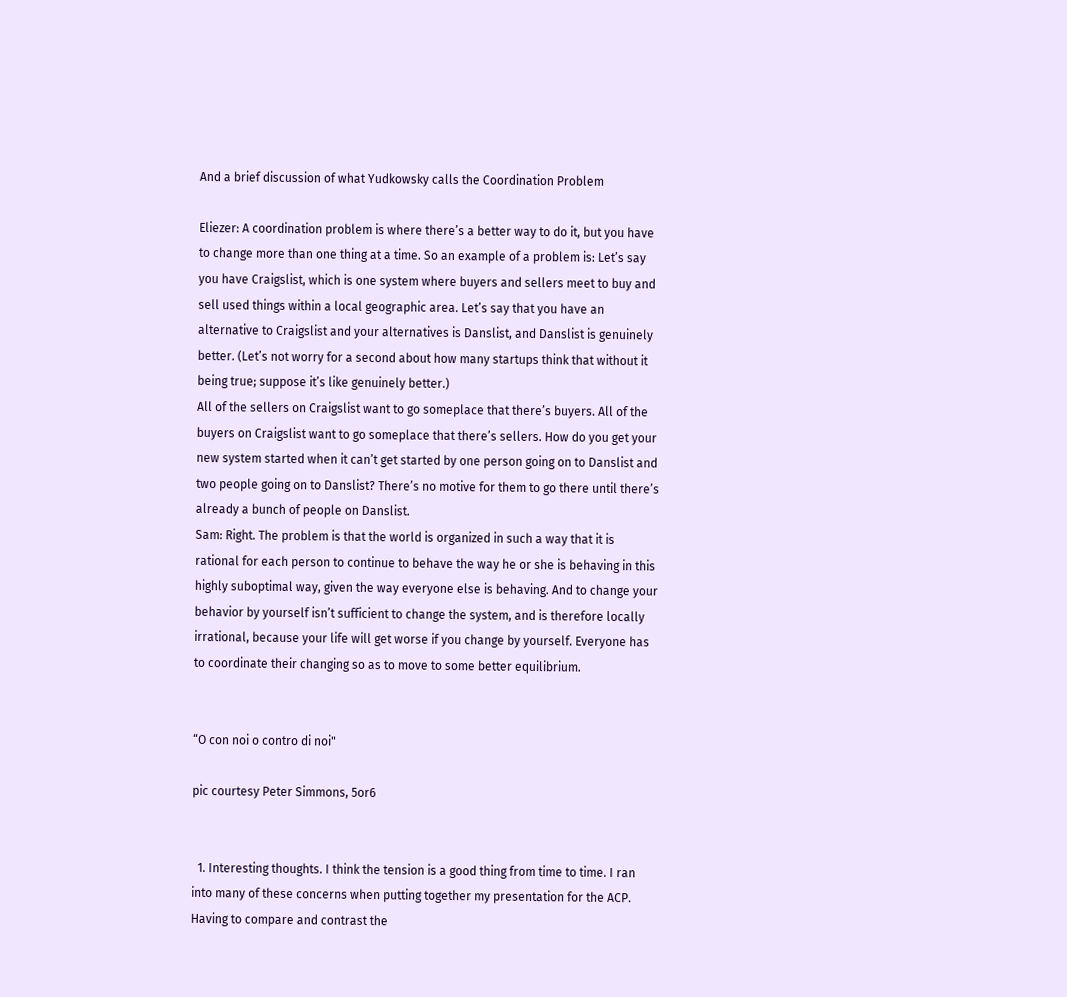And a brief discussion of what Yudkowsky calls the Coordination Problem

Eliezer: A coordination problem is where there’s a better way to do it, but you have to change more than one thing at a time. So an example of a problem is: Let’s say you have Craigslist, which is one system where buyers and sellers meet to buy and sell used things within a local geographic area. Let’s say that you have an alternative to Craigslist and your alternatives is Danslist, and Danslist is genuinely better. (Let’s not worry for a second about how many startups think that without it being true; suppose it’s like genuinely better.)
All of the sellers on Craigslist want to go someplace that there’s buyers. All of the buyers on Craigslist want to go someplace that there’s sellers. How do you get your new system started when it can’t get started by one person going on to Danslist and two people going on to Danslist? There’s no motive for them to go there until there’s already a bunch of people on Danslist.
Sam: Right. The problem is that the world is organized in such a way that it is rational for each person to continue to behave the way he or she is behaving in this highly suboptimal way, given the way everyone else is behaving. And to change your behavior by yourself isn’t sufficient to change the system, and is therefore locally irrational, because your life will get worse if you change by yourself. Everyone has to coordinate their changing so as to move to some better equilibrium.


“O con noi o contro di noi"

pic courtesy Peter Simmons, 5or6


  1. Interesting thoughts. I think the tension is a good thing from time to time. I ran into many of these concerns when putting together my presentation for the ACP. Having to compare and contrast the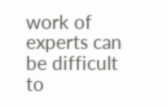work of experts can be difficult to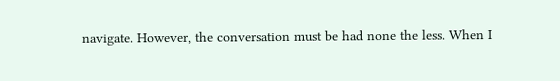navigate. However, the conversation must be had none the less. When I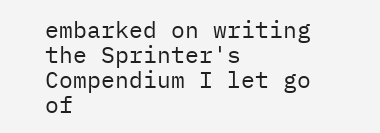embarked on writing the Sprinter's Compendium I let go of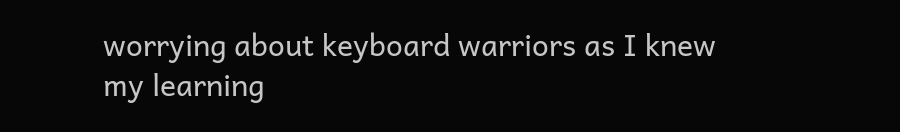worrying about keyboard warriors as I knew my learning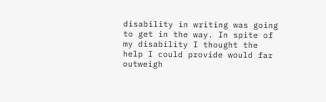disability in writing was going to get in the way. In spite of my disability I thought the help I could provide would far outweigh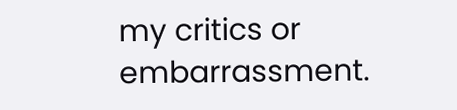my critics or embarrassment.